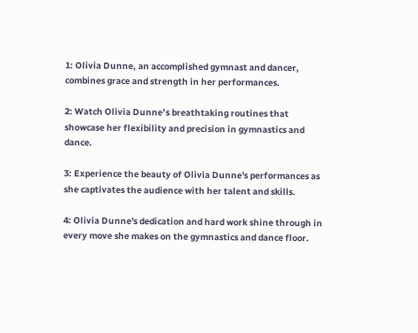1: Olivia Dunne, an accomplished gymnast and dancer, combines grace and strength in her performances.

2: Watch Olivia Dunne’s breathtaking routines that showcase her flexibility and precision in gymnastics and dance.

3: Experience the beauty of Olivia Dunne's performances as she captivates the audience with her talent and skills.

4: Olivia Dunne's dedication and hard work shine through in every move she makes on the gymnastics and dance floor.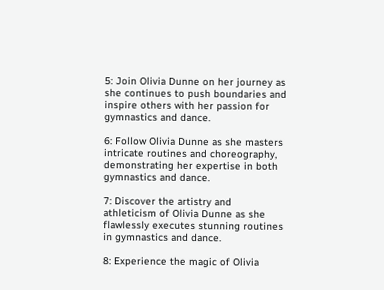5: Join Olivia Dunne on her journey as she continues to push boundaries and inspire others with her passion for gymnastics and dance.

6: Follow Olivia Dunne as she masters intricate routines and choreography, demonstrating her expertise in both gymnastics and dance.

7: Discover the artistry and athleticism of Olivia Dunne as she flawlessly executes stunning routines in gymnastics and dance.

8: Experience the magic of Olivia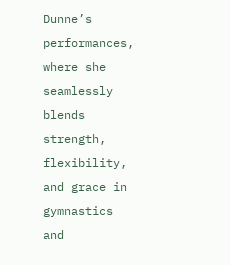Dunne’s performances, where she seamlessly blends strength, flexibility, and grace in gymnastics and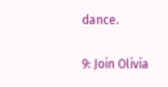dance.

9: Join Olivia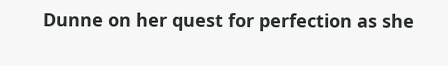Dunne on her quest for perfection as she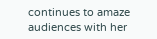continues to amaze audiences with her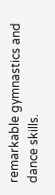remarkable gymnastics and dance skills.